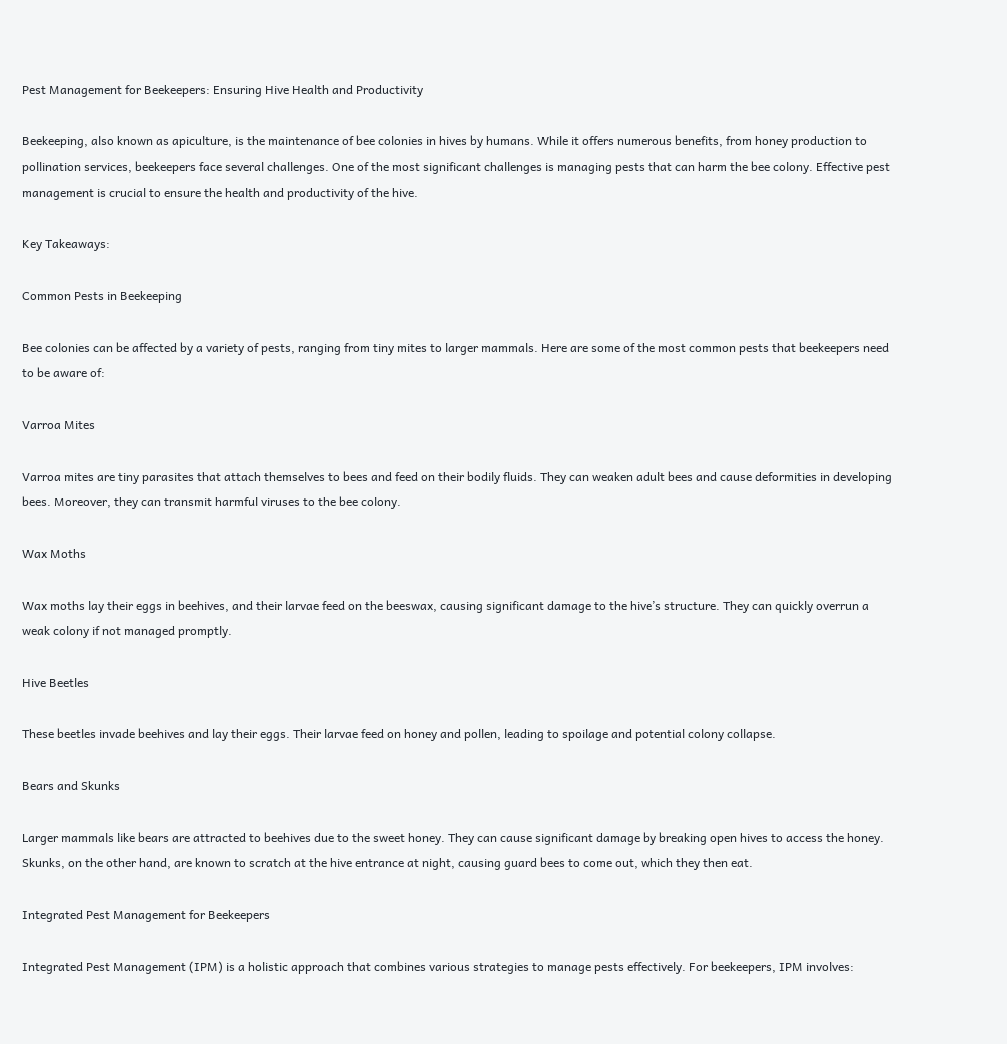Pest Management for Beekeepers: Ensuring Hive Health and Productivity

Beekeeping, also known as apiculture, is the maintenance of bee colonies in hives by humans. While it offers numerous benefits, from honey production to pollination services, beekeepers face several challenges. One of the most significant challenges is managing pests that can harm the bee colony. Effective pest management is crucial to ensure the health and productivity of the hive.

Key Takeaways:

Common Pests in Beekeeping

Bee colonies can be affected by a variety of pests, ranging from tiny mites to larger mammals. Here are some of the most common pests that beekeepers need to be aware of:

Varroa Mites

Varroa mites are tiny parasites that attach themselves to bees and feed on their bodily fluids. They can weaken adult bees and cause deformities in developing bees. Moreover, they can transmit harmful viruses to the bee colony.

Wax Moths

Wax moths lay their eggs in beehives, and their larvae feed on the beeswax, causing significant damage to the hive’s structure. They can quickly overrun a weak colony if not managed promptly.

Hive Beetles

These beetles invade beehives and lay their eggs. Their larvae feed on honey and pollen, leading to spoilage and potential colony collapse.

Bears and Skunks

Larger mammals like bears are attracted to beehives due to the sweet honey. They can cause significant damage by breaking open hives to access the honey. Skunks, on the other hand, are known to scratch at the hive entrance at night, causing guard bees to come out, which they then eat.

Integrated Pest Management for Beekeepers

Integrated Pest Management (IPM) is a holistic approach that combines various strategies to manage pests effectively. For beekeepers, IPM involves: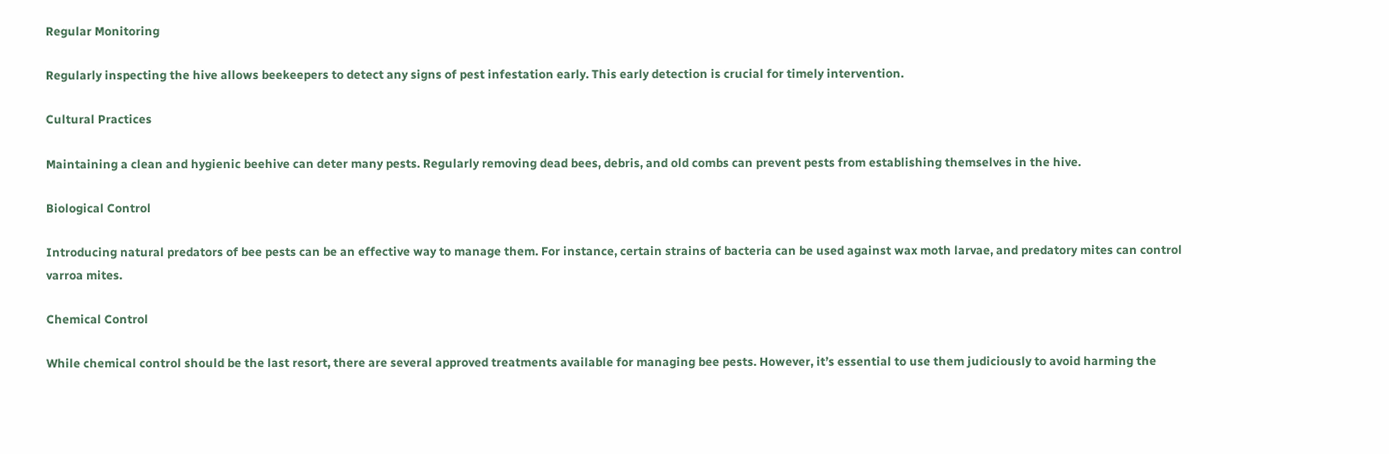Regular Monitoring

Regularly inspecting the hive allows beekeepers to detect any signs of pest infestation early. This early detection is crucial for timely intervention.

Cultural Practices

Maintaining a clean and hygienic beehive can deter many pests. Regularly removing dead bees, debris, and old combs can prevent pests from establishing themselves in the hive.

Biological Control

Introducing natural predators of bee pests can be an effective way to manage them. For instance, certain strains of bacteria can be used against wax moth larvae, and predatory mites can control varroa mites.

Chemical Control

While chemical control should be the last resort, there are several approved treatments available for managing bee pests. However, it’s essential to use them judiciously to avoid harming the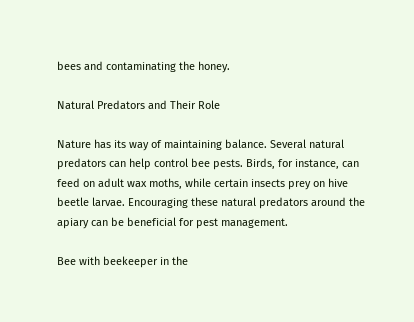bees and contaminating the honey.

Natural Predators and Their Role

Nature has its way of maintaining balance. Several natural predators can help control bee pests. Birds, for instance, can feed on adult wax moths, while certain insects prey on hive beetle larvae. Encouraging these natural predators around the apiary can be beneficial for pest management.

Bee with beekeeper in the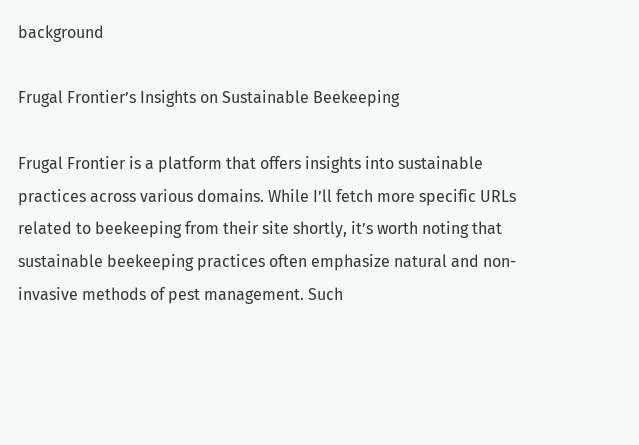background

Frugal Frontier’s Insights on Sustainable Beekeeping

Frugal Frontier is a platform that offers insights into sustainable practices across various domains. While I’ll fetch more specific URLs related to beekeeping from their site shortly, it’s worth noting that sustainable beekeeping practices often emphasize natural and non-invasive methods of pest management. Such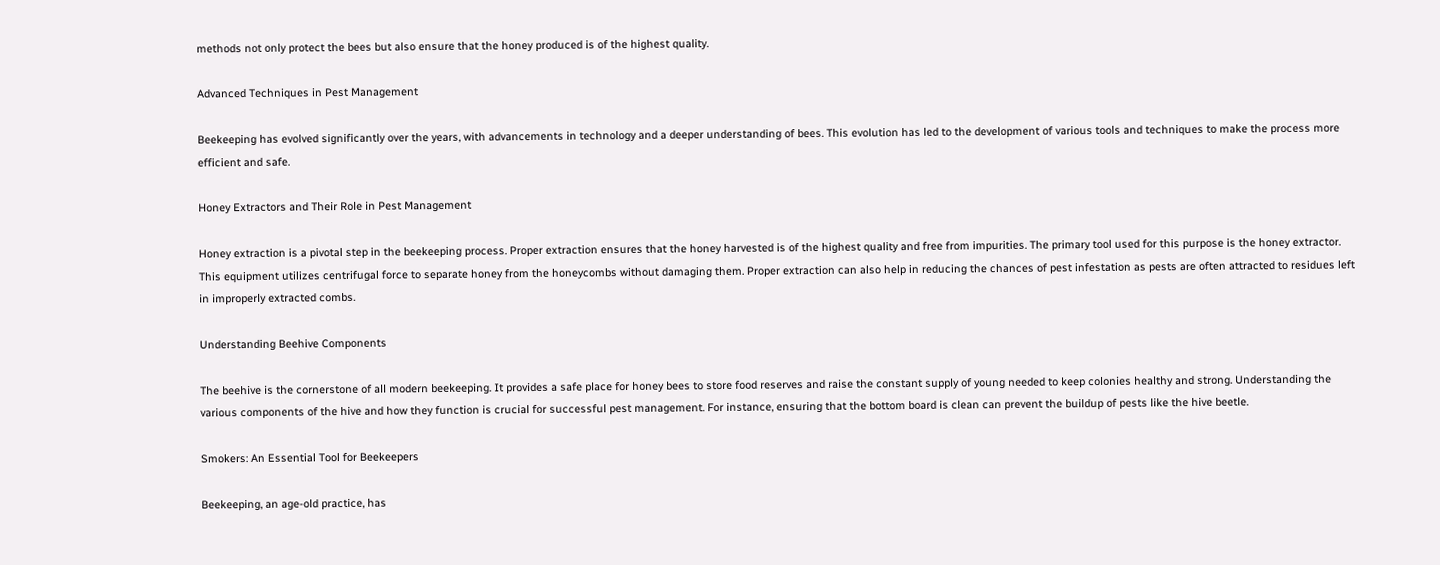methods not only protect the bees but also ensure that the honey produced is of the highest quality.

Advanced Techniques in Pest Management

Beekeeping has evolved significantly over the years, with advancements in technology and a deeper understanding of bees. This evolution has led to the development of various tools and techniques to make the process more efficient and safe.

Honey Extractors and Their Role in Pest Management

Honey extraction is a pivotal step in the beekeeping process. Proper extraction ensures that the honey harvested is of the highest quality and free from impurities. The primary tool used for this purpose is the honey extractor. This equipment utilizes centrifugal force to separate honey from the honeycombs without damaging them. Proper extraction can also help in reducing the chances of pest infestation as pests are often attracted to residues left in improperly extracted combs.

Understanding Beehive Components

The beehive is the cornerstone of all modern beekeeping. It provides a safe place for honey bees to store food reserves and raise the constant supply of young needed to keep colonies healthy and strong. Understanding the various components of the hive and how they function is crucial for successful pest management. For instance, ensuring that the bottom board is clean can prevent the buildup of pests like the hive beetle.

Smokers: An Essential Tool for Beekeepers

Beekeeping, an age-old practice, has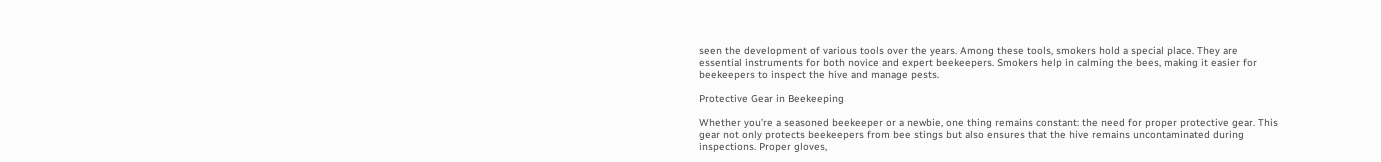seen the development of various tools over the years. Among these tools, smokers hold a special place. They are essential instruments for both novice and expert beekeepers. Smokers help in calming the bees, making it easier for beekeepers to inspect the hive and manage pests.

Protective Gear in Beekeeping

Whether you’re a seasoned beekeeper or a newbie, one thing remains constant: the need for proper protective gear. This gear not only protects beekeepers from bee stings but also ensures that the hive remains uncontaminated during inspections. Proper gloves,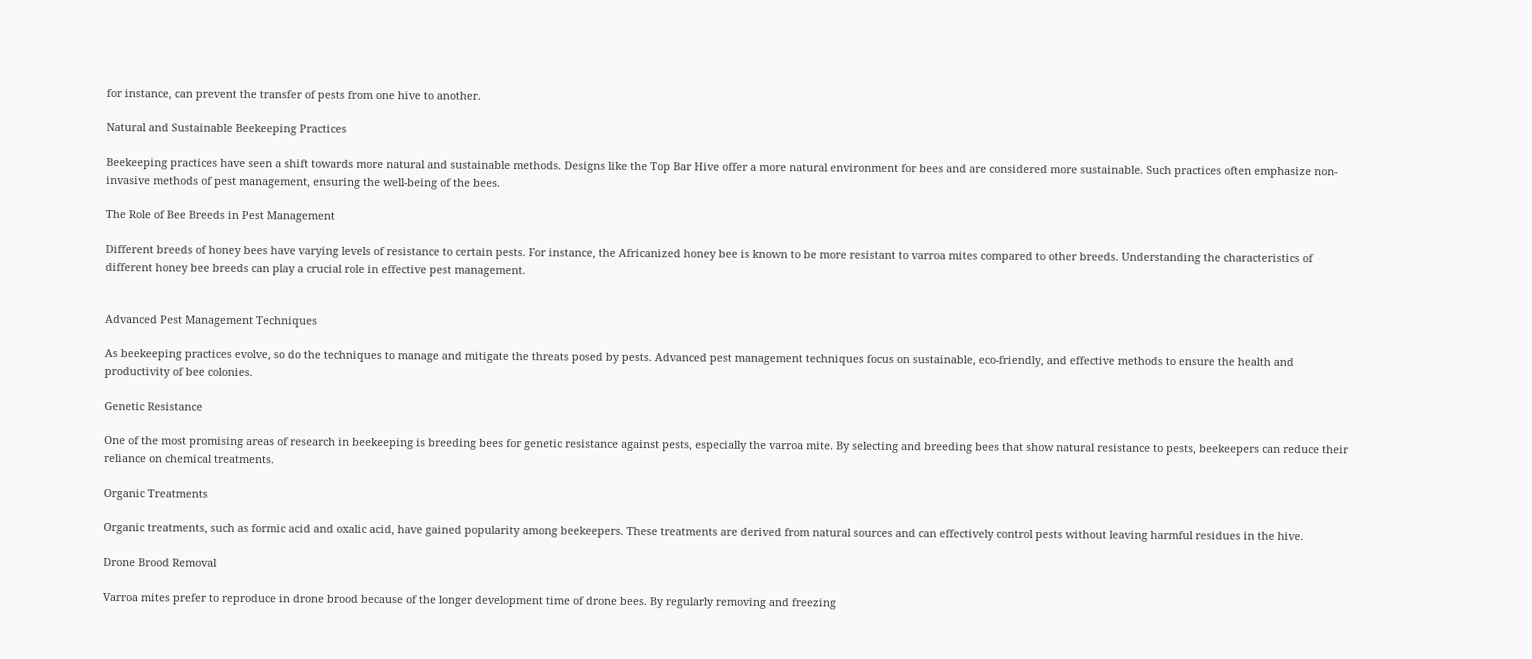for instance, can prevent the transfer of pests from one hive to another.

Natural and Sustainable Beekeeping Practices

Beekeeping practices have seen a shift towards more natural and sustainable methods. Designs like the Top Bar Hive offer a more natural environment for bees and are considered more sustainable. Such practices often emphasize non-invasive methods of pest management, ensuring the well-being of the bees.

The Role of Bee Breeds in Pest Management

Different breeds of honey bees have varying levels of resistance to certain pests. For instance, the Africanized honey bee is known to be more resistant to varroa mites compared to other breeds. Understanding the characteristics of different honey bee breeds can play a crucial role in effective pest management.


Advanced Pest Management Techniques

As beekeeping practices evolve, so do the techniques to manage and mitigate the threats posed by pests. Advanced pest management techniques focus on sustainable, eco-friendly, and effective methods to ensure the health and productivity of bee colonies.

Genetic Resistance

One of the most promising areas of research in beekeeping is breeding bees for genetic resistance against pests, especially the varroa mite. By selecting and breeding bees that show natural resistance to pests, beekeepers can reduce their reliance on chemical treatments.

Organic Treatments

Organic treatments, such as formic acid and oxalic acid, have gained popularity among beekeepers. These treatments are derived from natural sources and can effectively control pests without leaving harmful residues in the hive.

Drone Brood Removal

Varroa mites prefer to reproduce in drone brood because of the longer development time of drone bees. By regularly removing and freezing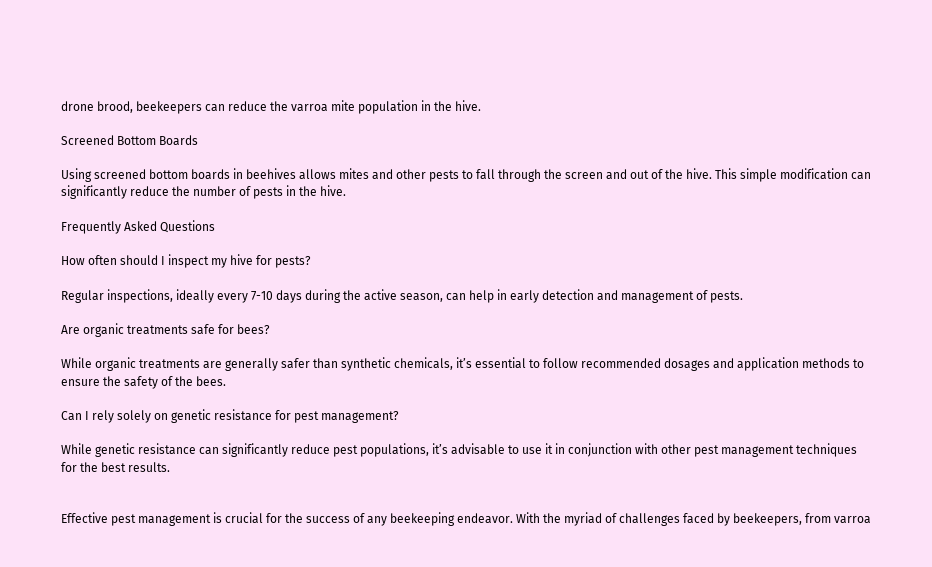drone brood, beekeepers can reduce the varroa mite population in the hive.

Screened Bottom Boards

Using screened bottom boards in beehives allows mites and other pests to fall through the screen and out of the hive. This simple modification can significantly reduce the number of pests in the hive.

Frequently Asked Questions

How often should I inspect my hive for pests?

Regular inspections, ideally every 7-10 days during the active season, can help in early detection and management of pests.

Are organic treatments safe for bees?

While organic treatments are generally safer than synthetic chemicals, it’s essential to follow recommended dosages and application methods to ensure the safety of the bees.

Can I rely solely on genetic resistance for pest management?

While genetic resistance can significantly reduce pest populations, it’s advisable to use it in conjunction with other pest management techniques for the best results.


Effective pest management is crucial for the success of any beekeeping endeavor. With the myriad of challenges faced by beekeepers, from varroa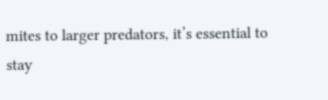mites to larger predators, it’s essential to stay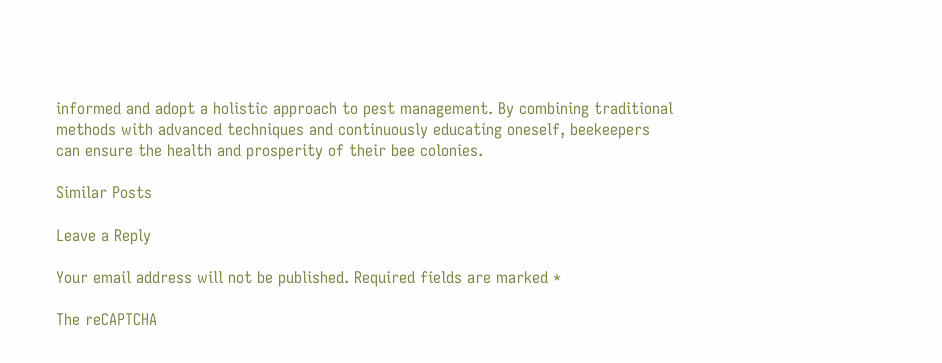informed and adopt a holistic approach to pest management. By combining traditional methods with advanced techniques and continuously educating oneself, beekeepers can ensure the health and prosperity of their bee colonies.

Similar Posts

Leave a Reply

Your email address will not be published. Required fields are marked *

The reCAPTCHA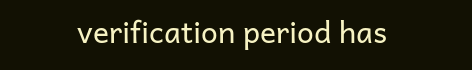verification period has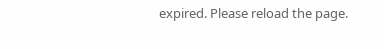expired. Please reload the page.